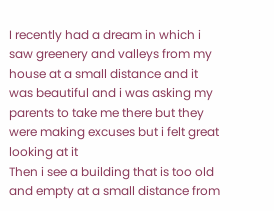I recently had a dream in which i saw greenery and valleys from my house at a small distance and it was beautiful and i was asking my parents to take me there but they were making excuses but i felt great looking at it
Then i see a building that is too old and empty at a small distance from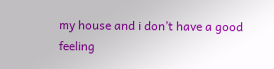my house and i don’t have a good feeling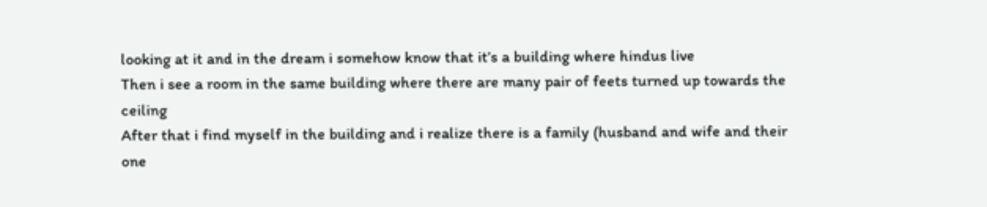looking at it and in the dream i somehow know that it’s a building where hindus live
Then i see a room in the same building where there are many pair of feets turned up towards the ceiling
After that i find myself in the building and i realize there is a family (husband and wife and their one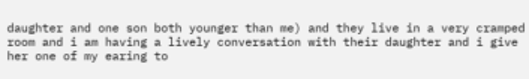daughter and one son both younger than me) and they live in a very cramped room and i am having a lively conversation with their daughter and i give her one of my earing to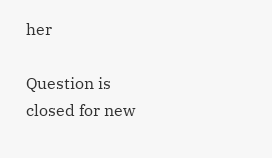her

Question is closed for new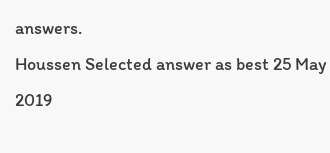answers.
Houssen Selected answer as best 25 May 2019